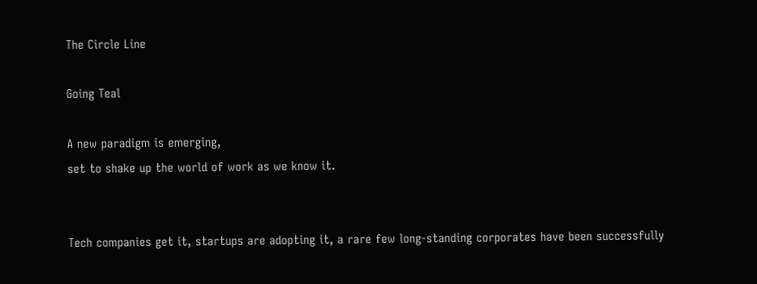The Circle Line

Going Teal

A new paradigm is emerging,
set to shake up the world of work as we know it.


Tech companies get it, startups are adopting it, a rare few long-standing corporates have been successfully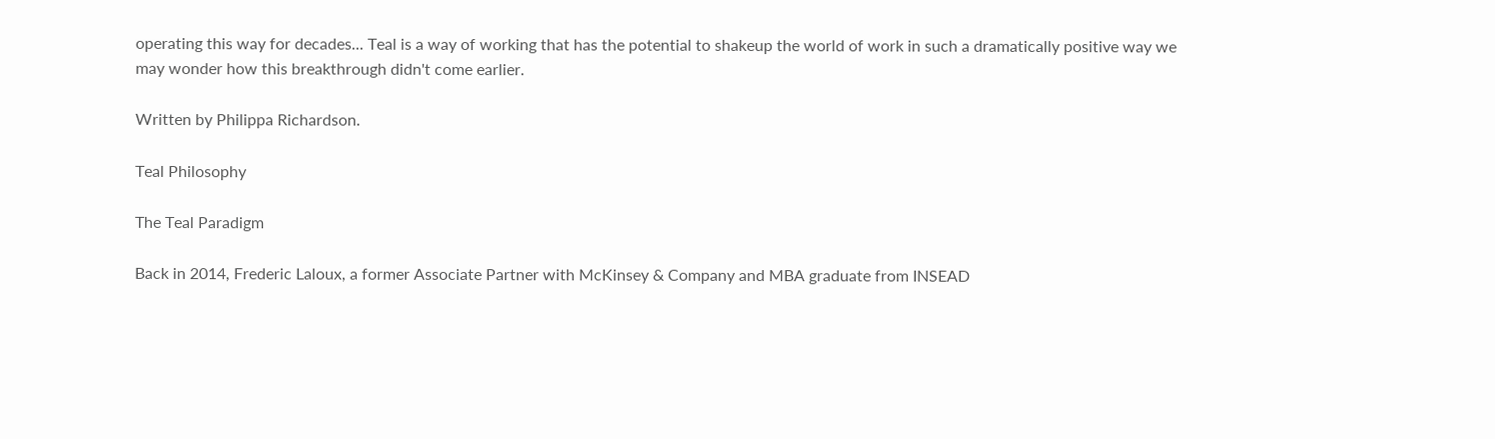operating this way for decades... Teal is a way of working that has the potential to shakeup the world of work in such a dramatically positive way we may wonder how this breakthrough didn't come earlier.

Written by Philippa Richardson.

Teal Philosophy

The Teal Paradigm

Back in 2014, Frederic Laloux, a former Associate Partner with McKinsey & Company and MBA graduate from INSEAD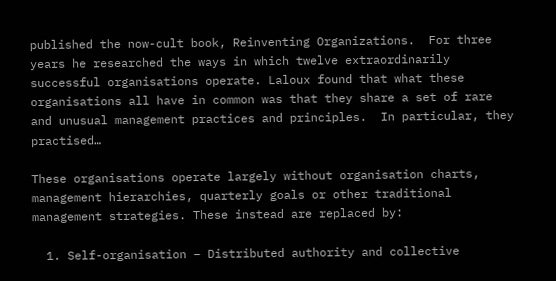published the now-cult book, Reinventing Organizations.  For three years he researched the ways in which twelve extraordinarily successful organisations operate. Laloux found that what these organisations all have in common was that they share a set of rare and unusual management practices and principles.  In particular, they practised…

These organisations operate largely without organisation charts, management hierarchies, quarterly goals or other traditional management strategies. These instead are replaced by:

  1. Self-organisation – Distributed authority and collective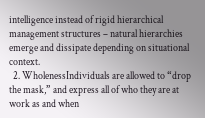intelligence instead of rigid hierarchical management structures – natural hierarchies emerge and dissipate depending on situational context.
  2. WholenessIndividuals are allowed to “drop the mask,” and express all of who they are at work as and when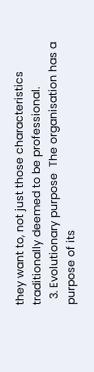they want to, not just those characteristics traditionally deemed to be professional.
  3. Evolutionary purpose  The organisation has a purpose of its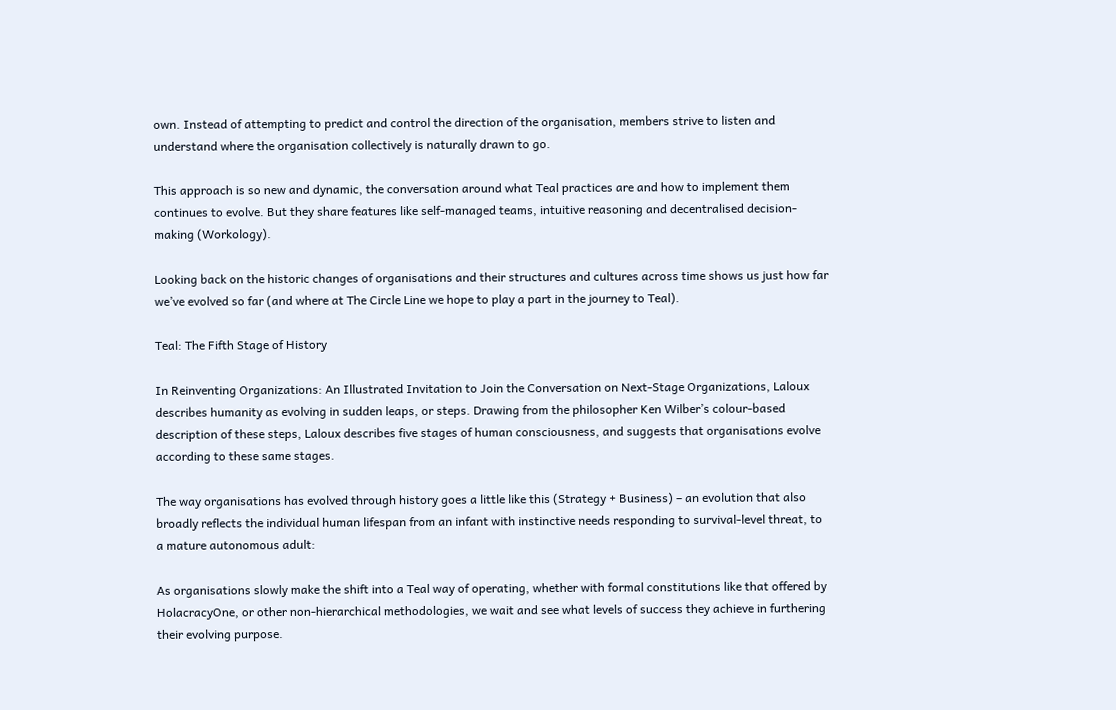own. Instead of attempting to predict and control the direction of the organisation, members strive to listen and understand where the organisation collectively is naturally drawn to go.

This approach is so new and dynamic, the conversation around what Teal practices are and how to implement them continues to evolve. But they share features like self-managed teams, intuitive reasoning and decentralised decision-making (Workology).

Looking back on the historic changes of organisations and their structures and cultures across time shows us just how far we’ve evolved so far (and where at The Circle Line we hope to play a part in the journey to Teal).

Teal: The Fifth Stage of History

In Reinventing Organizations: An Illustrated Invitation to Join the Conversation on Next-Stage Organizations, Laloux describes humanity as evolving in sudden leaps, or steps. Drawing from the philosopher Ken Wilber’s colour-based description of these steps, Laloux describes five stages of human consciousness, and suggests that organisations evolve according to these same stages.

The way organisations has evolved through history goes a little like this (Strategy + Business) – an evolution that also broadly reflects the individual human lifespan from an infant with instinctive needs responding to survival-level threat, to a mature autonomous adult:

As organisations slowly make the shift into a Teal way of operating, whether with formal constitutions like that offered by HolacracyOne, or other non-hierarchical methodologies, we wait and see what levels of success they achieve in furthering their evolving purpose.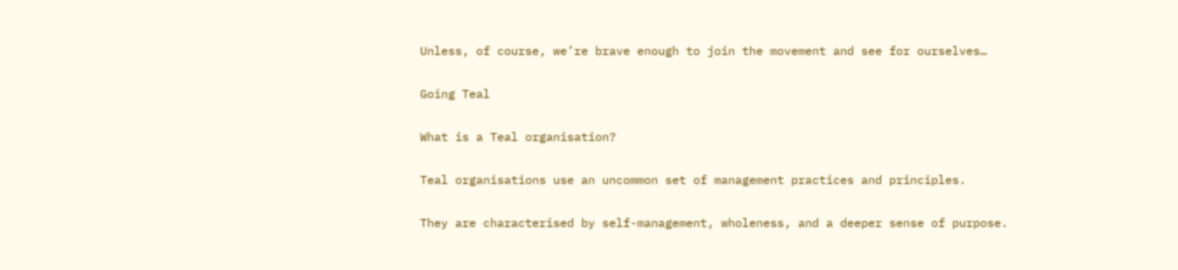Unless, of course, we’re brave enough to join the movement and see for ourselves…

Going Teal

What is a Teal organisation?

Teal organisations use an uncommon set of management practices and principles.

They are characterised by self-management, wholeness, and a deeper sense of purpose.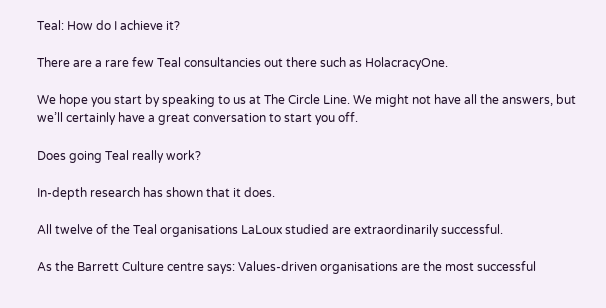Teal: How do I achieve it?

There are a rare few Teal consultancies out there such as HolacracyOne.

We hope you start by speaking to us at The Circle Line. We might not have all the answers, but we’ll certainly have a great conversation to start you off.

Does going Teal really work?

In-depth research has shown that it does.

All twelve of the Teal organisations LaLoux studied are extraordinarily successful.

As the Barrett Culture centre says: Values-driven organisations are the most successful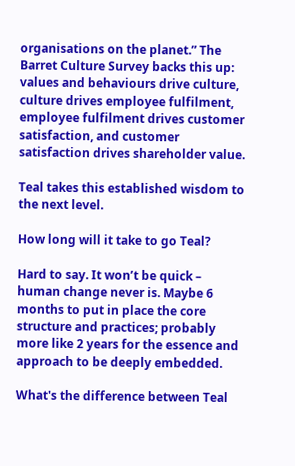organisations on the planet.” The Barret Culture Survey backs this up: values and behaviours drive culture, culture drives employee fulfilment, employee fulfilment drives customer satisfaction, and customer satisfaction drives shareholder value.

Teal takes this established wisdom to the next level.

How long will it take to go Teal?

Hard to say. It won’t be quick – human change never is. Maybe 6 months to put in place the core structure and practices; probably more like 2 years for the essence and approach to be deeply embedded.

What's the difference between Teal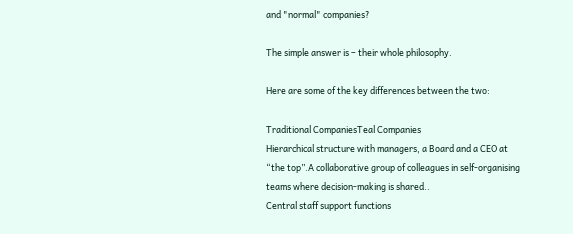and "normal" companies?

The simple answer is – their whole philosophy.

Here are some of the key differences between the two:

Traditional CompaniesTeal Companies
Hierarchical structure with managers, a Board and a CEO at “the top”.A collaborative group of colleagues in self-organising teams where decision-making is shared..
Central staff support functions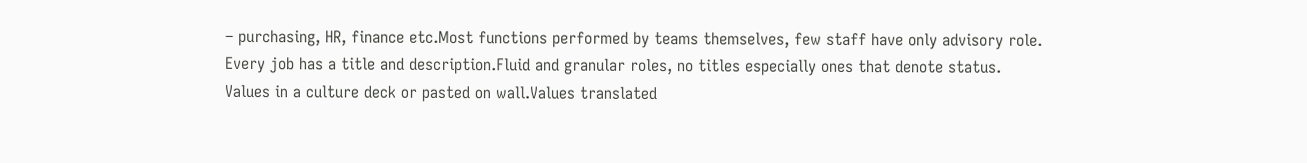– purchasing, HR, finance etc.Most functions performed by teams themselves, few staff have only advisory role.
Every job has a title and description.Fluid and granular roles, no titles especially ones that denote status.
Values in a culture deck or pasted on wall.Values translated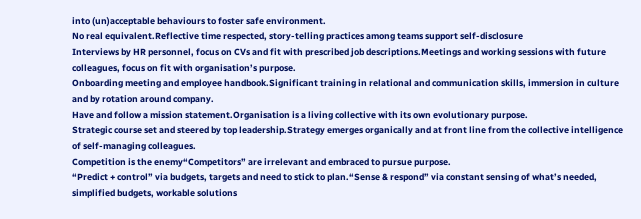into (un)acceptable behaviours to foster safe environment.
No real equivalent.Reflective time respected, story-telling practices among teams support self-disclosure
Interviews by HR personnel, focus on CVs and fit with prescribed job descriptions.Meetings and working sessions with future colleagues, focus on fit with organisation’s purpose.
Onboarding meeting and employee handbook.Significant training in relational and communication skills, immersion in culture and by rotation around company.
Have and follow a mission statement.Organisation is a living collective with its own evolutionary purpose.
Strategic course set and steered by top leadership.Strategy emerges organically and at front line from the collective intelligence of self-managing colleagues.
Competition is the enemy“Competitors” are irrelevant and embraced to pursue purpose.
“Predict + control” via budgets, targets and need to stick to plan.“Sense & respond” via constant sensing of what’s needed, simplified budgets, workable solutions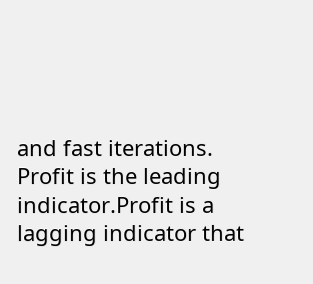and fast iterations.
Profit is the leading indicator.Profit is a lagging indicator that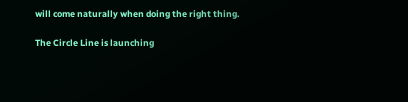will come naturally when doing the right thing.

The Circle Line is launching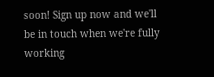soon! Sign up now and we'll be in touch when we're fully working